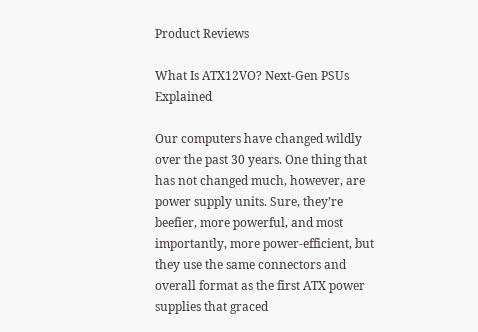Product Reviews

What Is ATX12VO? Next-Gen PSUs Explained

Our computers have changed wildly over the past 30 years. One thing that has not changed much, however, are power supply units. Sure, they’re beefier, more powerful, and most importantly, more power-efficient, but they use the same connectors and overall format as the first ATX power supplies that graced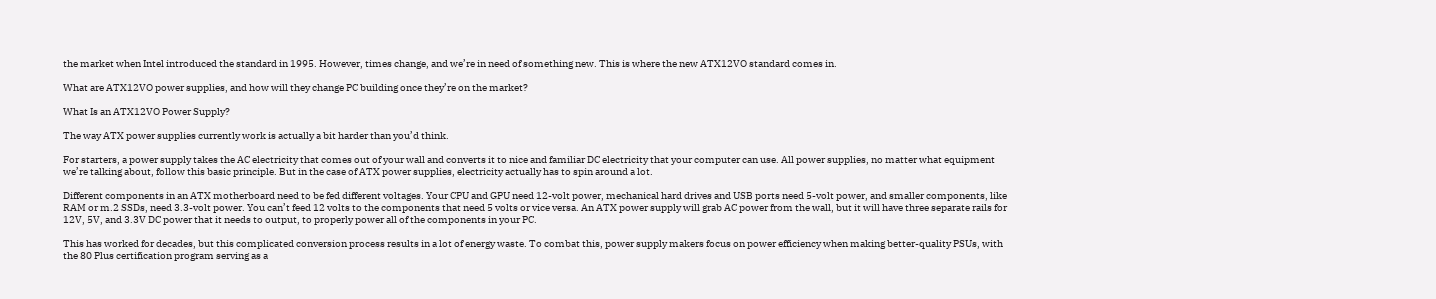the market when Intel introduced the standard in 1995. However, times change, and we’re in need of something new. This is where the new ATX12VO standard comes in.

What are ATX12VO power supplies, and how will they change PC building once they’re on the market?

What Is an ATX12VO Power Supply?

The way ATX power supplies currently work is actually a bit harder than you’d think.

For starters, a power supply takes the AC electricity that comes out of your wall and converts it to nice and familiar DC electricity that your computer can use. All power supplies, no matter what equipment we’re talking about, follow this basic principle. But in the case of ATX power supplies, electricity actually has to spin around a lot.

Different components in an ATX motherboard need to be fed different voltages. Your CPU and GPU need 12-volt power, mechanical hard drives and USB ports need 5-volt power, and smaller components, like RAM or m.2 SSDs, need 3.3-volt power. You can’t feed 12 volts to the components that need 5 volts or vice versa. An ATX power supply will grab AC power from the wall, but it will have three separate rails for 12V, 5V, and 3.3V DC power that it needs to output, to properly power all of the components in your PC.

This has worked for decades, but this complicated conversion process results in a lot of energy waste. To combat this, power supply makers focus on power efficiency when making better-quality PSUs, with the 80 Plus certification program serving as a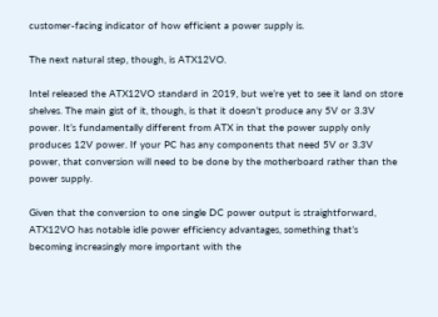customer-facing indicator of how efficient a power supply is.

The next natural step, though, is ATX12VO.

Intel released the ATX12VO standard in 2019, but we’re yet to see it land on store shelves. The main gist of it, though, is that it doesn’t produce any 5V or 3.3V power. It’s fundamentally different from ATX in that the power supply only produces 12V power. If your PC has any components that need 5V or 3.3V power, that conversion will need to be done by the motherboard rather than the power supply.

Given that the conversion to one single DC power output is straightforward, ATX12VO has notable idle power efficiency advantages, something that’s becoming increasingly more important with the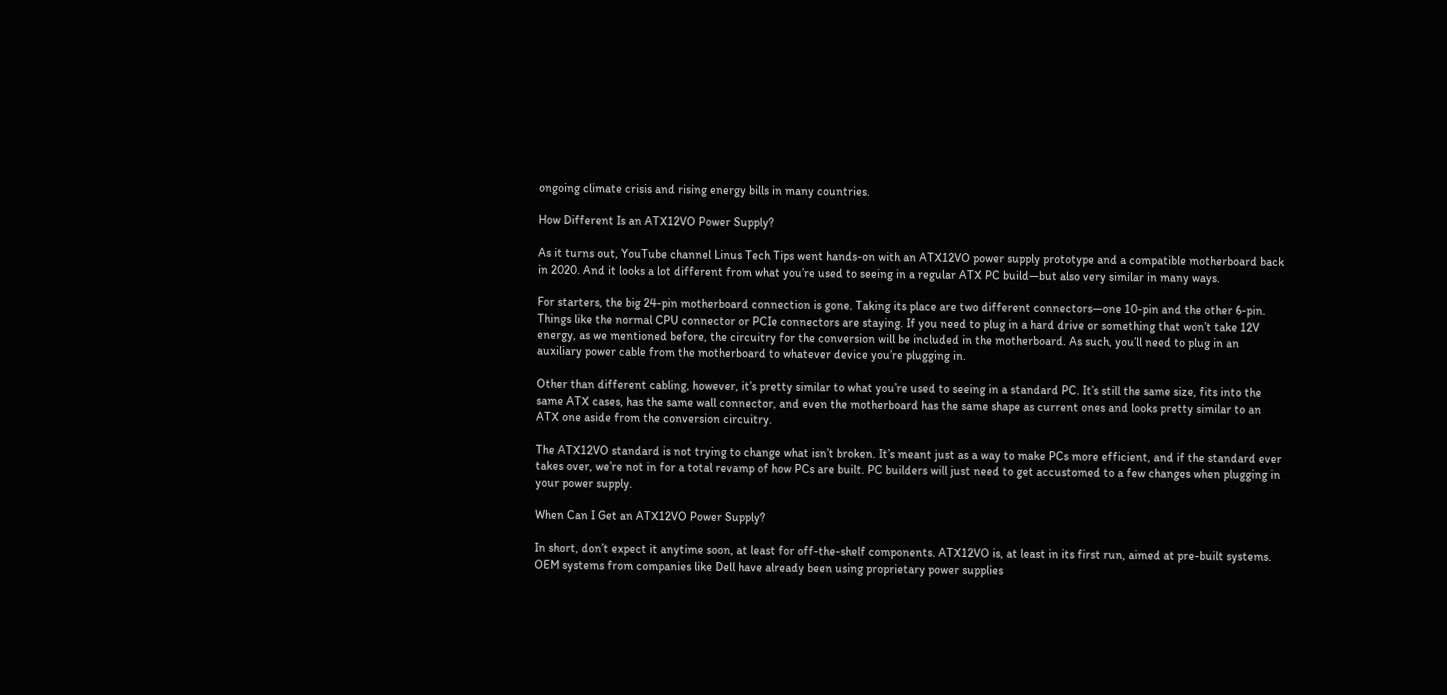ongoing climate crisis and rising energy bills in many countries.

How Different Is an ATX12VO Power Supply?

As it turns out, YouTube channel Linus Tech Tips went hands-on with an ATX12VO power supply prototype and a compatible motherboard back in 2020. And it looks a lot different from what you’re used to seeing in a regular ATX PC build—but also very similar in many ways.

For starters, the big 24-pin motherboard connection is gone. Taking its place are two different connectors—one 10-pin and the other 6-pin. Things like the normal CPU connector or PCIe connectors are staying. If you need to plug in a hard drive or something that won’t take 12V energy, as we mentioned before, the circuitry for the conversion will be included in the motherboard. As such, you’ll need to plug in an auxiliary power cable from the motherboard to whatever device you’re plugging in.

Other than different cabling, however, it’s pretty similar to what you’re used to seeing in a standard PC. It’s still the same size, fits into the same ATX cases, has the same wall connector, and even the motherboard has the same shape as current ones and looks pretty similar to an ATX one aside from the conversion circuitry.

The ATX12VO standard is not trying to change what isn’t broken. It’s meant just as a way to make PCs more efficient, and if the standard ever takes over, we’re not in for a total revamp of how PCs are built. PC builders will just need to get accustomed to a few changes when plugging in your power supply.

When Can I Get an ATX12VO Power Supply?

In short, don’t expect it anytime soon, at least for off-the-shelf components. ATX12VO is, at least in its first run, aimed at pre-built systems. OEM systems from companies like Dell have already been using proprietary power supplies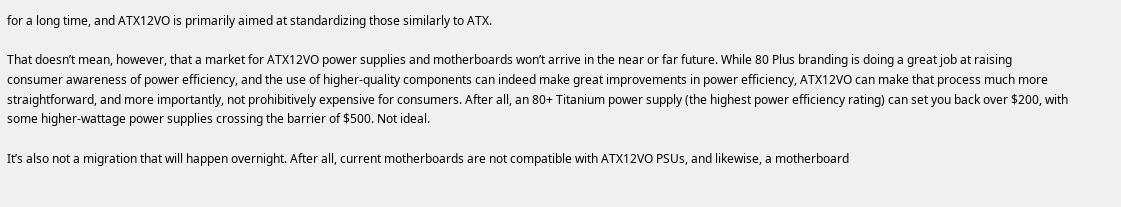for a long time, and ATX12VO is primarily aimed at standardizing those similarly to ATX.

That doesn’t mean, however, that a market for ATX12VO power supplies and motherboards won’t arrive in the near or far future. While 80 Plus branding is doing a great job at raising consumer awareness of power efficiency, and the use of higher-quality components can indeed make great improvements in power efficiency, ATX12VO can make that process much more straightforward, and more importantly, not prohibitively expensive for consumers. After all, an 80+ Titanium power supply (the highest power efficiency rating) can set you back over $200, with some higher-wattage power supplies crossing the barrier of $500. Not ideal.

It’s also not a migration that will happen overnight. After all, current motherboards are not compatible with ATX12VO PSUs, and likewise, a motherboard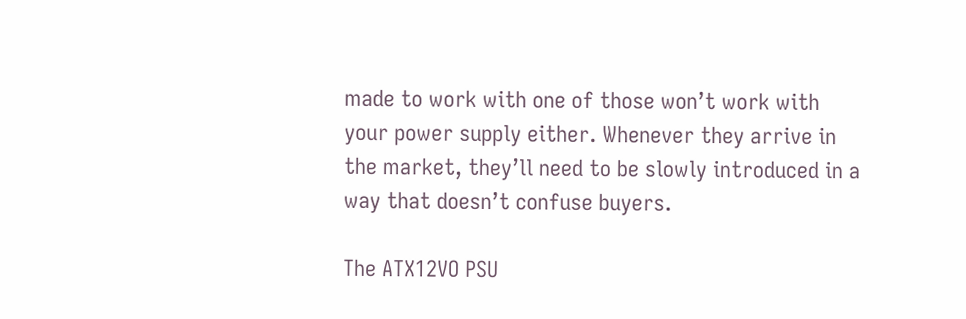made to work with one of those won’t work with your power supply either. Whenever they arrive in the market, they’ll need to be slowly introduced in a way that doesn’t confuse buyers.

The ATX12VO PSU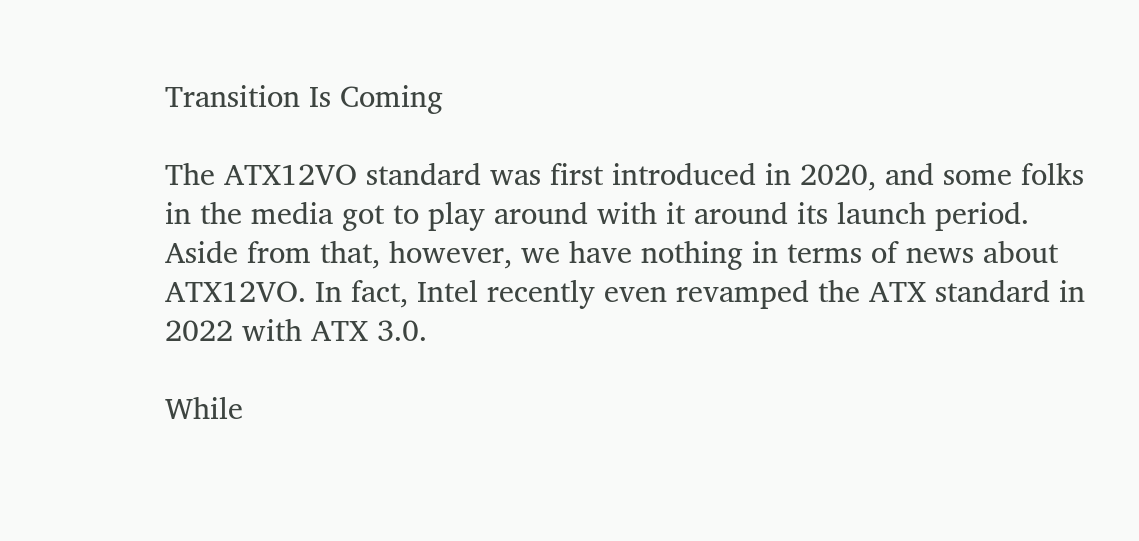Transition Is Coming

The ATX12VO standard was first introduced in 2020, and some folks in the media got to play around with it around its launch period. Aside from that, however, we have nothing in terms of news about ATX12VO. In fact, Intel recently even revamped the ATX standard in 2022 with ATX 3.0.

While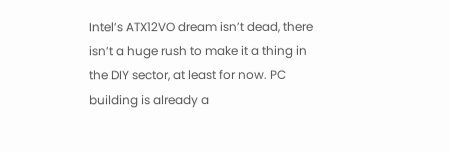Intel’s ATX12VO dream isn’t dead, there isn’t a huge rush to make it a thing in the DIY sector, at least for now. PC building is already a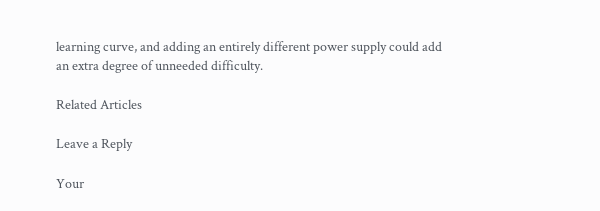learning curve, and adding an entirely different power supply could add an extra degree of unneeded difficulty.

Related Articles

Leave a Reply

Your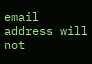email address will not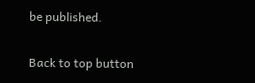be published.

Back to top button